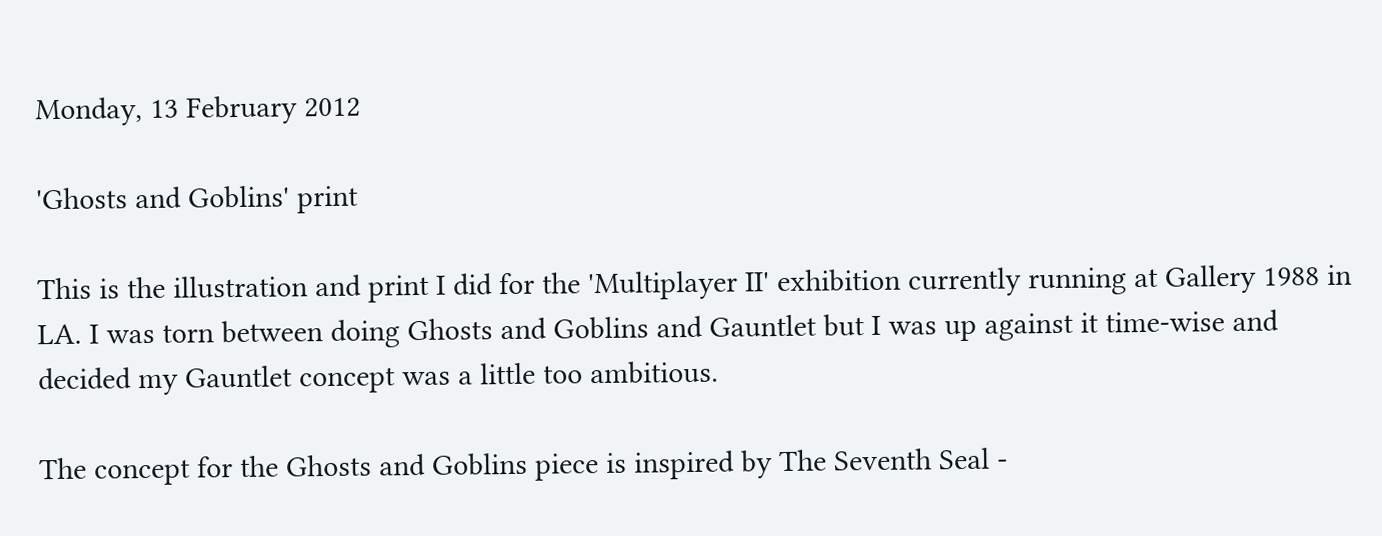Monday, 13 February 2012

'Ghosts and Goblins' print

This is the illustration and print I did for the 'Multiplayer II' exhibition currently running at Gallery 1988 in LA. I was torn between doing Ghosts and Goblins and Gauntlet but I was up against it time-wise and decided my Gauntlet concept was a little too ambitious.

The concept for the Ghosts and Goblins piece is inspired by The Seventh Seal -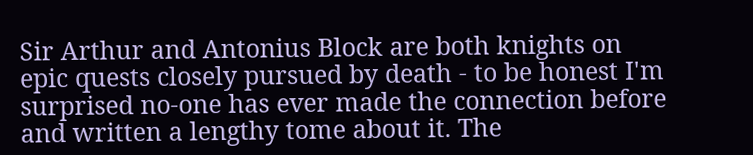Sir Arthur and Antonius Block are both knights on epic quests closely pursued by death - to be honest I'm surprised no-one has ever made the connection before and written a lengthy tome about it. The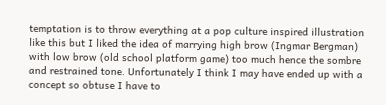temptation is to throw everything at a pop culture inspired illustration like this but I liked the idea of marrying high brow (Ingmar Bergman) with low brow (old school platform game) too much hence the sombre and restrained tone. Unfortunately I think I may have ended up with a concept so obtuse I have to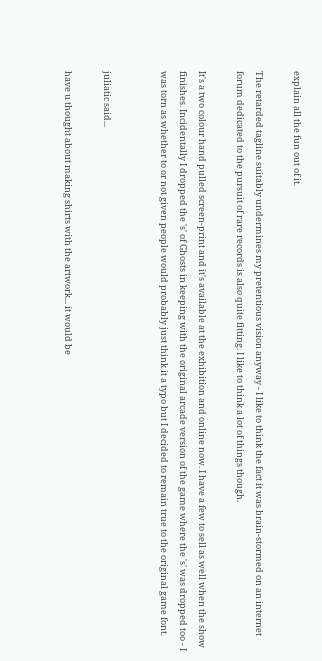explain all the fun out of it.

The retarded tagline suitably undermines my pretentious vision anyway - I like to think the fact it was brain-stormed on an internet forum dedicated to the pursuit of rare records is also quite fitting. I like to think a lot of things though.

It's a two colour hand pulled screen-print and it's available at the exhibition and online now. I have a few to sell as well when the show finishes. Incidentally I dropped the 's' of Ghosts in keeping with the original arcade version of the game where the 's' was dropped too - I was torn as whether to or not given people would probably just think it a typo but I decided to remain true to the original game font.


juliatic said...

have u thought about making shirts with the artwork... it would be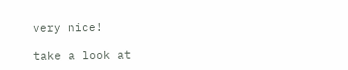very nice!

take a look at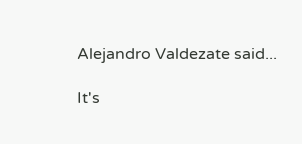Alejandro Valdezate said...

It's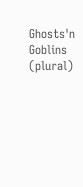Ghosts'n Goblins (plural)